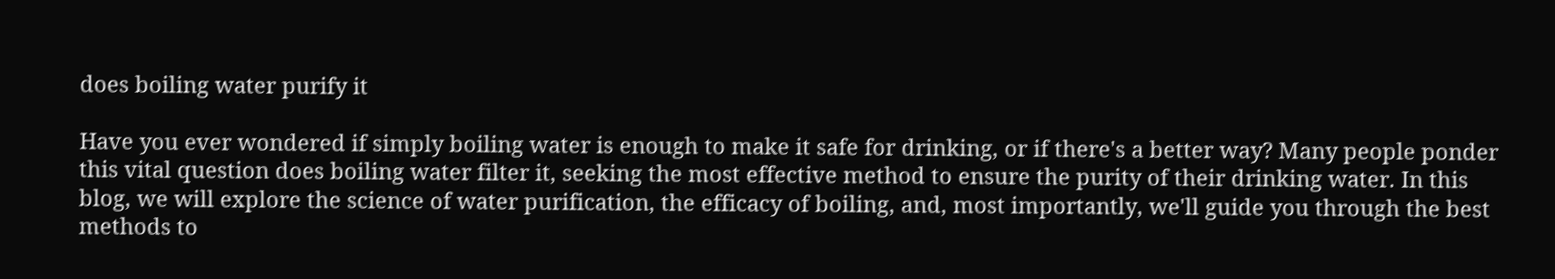does boiling water purify it

Have you ever wondered if simply boiling water is enough to make it safe for drinking, or if there's a better way? Many people ponder this vital question does boiling water filter it, seeking the most effective method to ensure the purity of their drinking water. In this blog, we will explore the science of water purification, the efficacy of boiling, and, most importantly, we'll guide you through the best methods to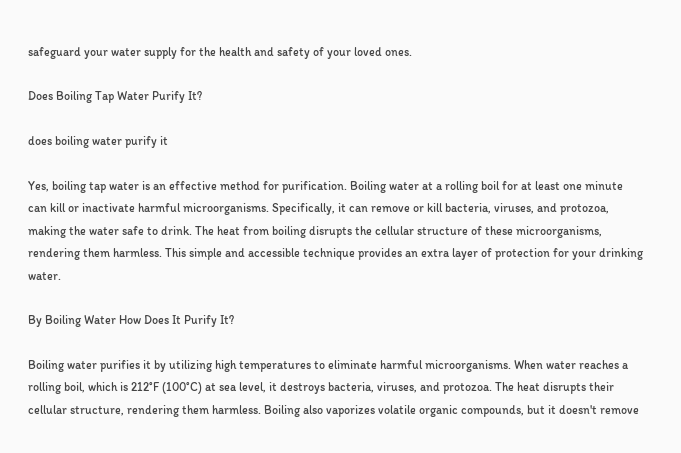safeguard your water supply for the health and safety of your loved ones.

Does Boiling Tap Water Purify It?

does boiling water purify it

Yes, boiling tap water is an effective method for purification. Boiling water at a rolling boil for at least one minute can kill or inactivate harmful microorganisms. Specifically, it can remove or kill bacteria, viruses, and protozoa, making the water safe to drink. The heat from boiling disrupts the cellular structure of these microorganisms, rendering them harmless. This simple and accessible technique provides an extra layer of protection for your drinking water.

By Boiling Water How Does It Purify It?

Boiling water purifies it by utilizing high temperatures to eliminate harmful microorganisms. When water reaches a rolling boil, which is 212°F (100°C) at sea level, it destroys bacteria, viruses, and protozoa. The heat disrupts their cellular structure, rendering them harmless. Boiling also vaporizes volatile organic compounds, but it doesn't remove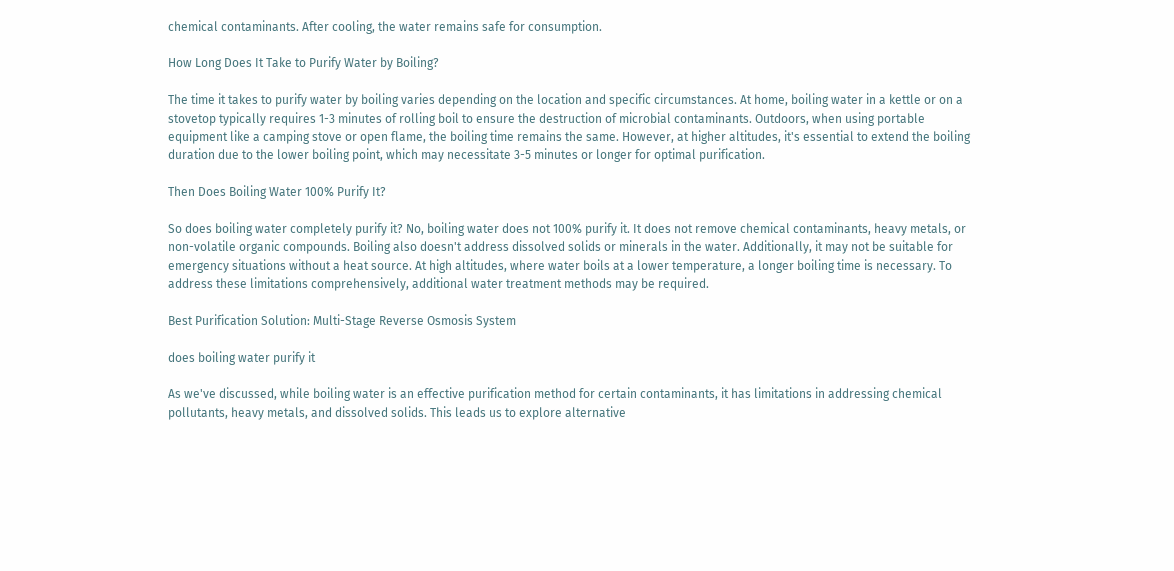chemical contaminants. After cooling, the water remains safe for consumption.

How Long Does It Take to Purify Water by Boiling?

The time it takes to purify water by boiling varies depending on the location and specific circumstances. At home, boiling water in a kettle or on a stovetop typically requires 1-3 minutes of rolling boil to ensure the destruction of microbial contaminants. Outdoors, when using portable equipment like a camping stove or open flame, the boiling time remains the same. However, at higher altitudes, it's essential to extend the boiling duration due to the lower boiling point, which may necessitate 3-5 minutes or longer for optimal purification.

Then Does Boiling Water 100% Purify It?

So does boiling water completely purify it? No, boiling water does not 100% purify it. It does not remove chemical contaminants, heavy metals, or non-volatile organic compounds. Boiling also doesn't address dissolved solids or minerals in the water. Additionally, it may not be suitable for emergency situations without a heat source. At high altitudes, where water boils at a lower temperature, a longer boiling time is necessary. To address these limitations comprehensively, additional water treatment methods may be required.

Best Purification Solution: Multi-Stage Reverse Osmosis System

does boiling water purify it

As we've discussed, while boiling water is an effective purification method for certain contaminants, it has limitations in addressing chemical pollutants, heavy metals, and dissolved solids. This leads us to explore alternative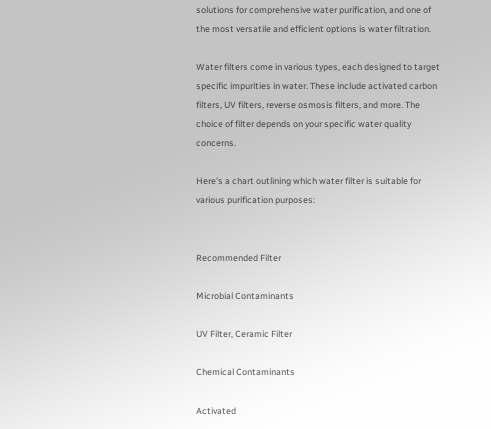solutions for comprehensive water purification, and one of the most versatile and efficient options is water filtration.

Water filters come in various types, each designed to target specific impurities in water. These include activated carbon filters, UV filters, reverse osmosis filters, and more. The choice of filter depends on your specific water quality concerns.

Here's a chart outlining which water filter is suitable for various purification purposes:


Recommended Filter

Microbial Contaminants

UV Filter, Ceramic Filter

Chemical Contaminants

Activated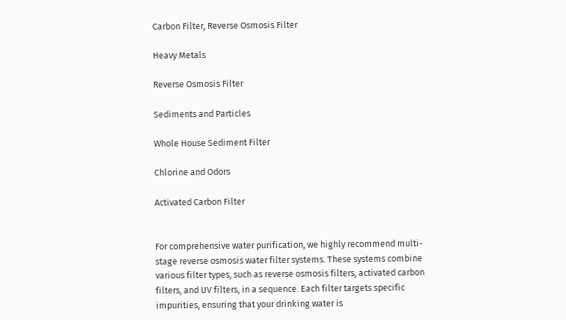Carbon Filter, Reverse Osmosis Filter

Heavy Metals

Reverse Osmosis Filter

Sediments and Particles

Whole House Sediment Filter

Chlorine and Odors

Activated Carbon Filter


For comprehensive water purification, we highly recommend multi-stage reverse osmosis water filter systems. These systems combine various filter types, such as reverse osmosis filters, activated carbon filters, and UV filters, in a sequence. Each filter targets specific impurities, ensuring that your drinking water is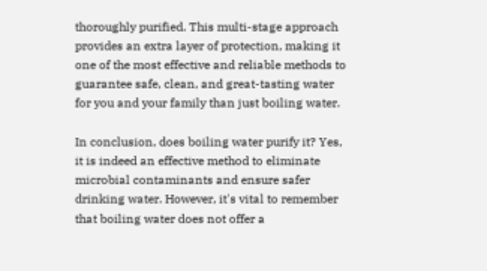thoroughly purified. This multi-stage approach provides an extra layer of protection, making it one of the most effective and reliable methods to guarantee safe, clean, and great-tasting water for you and your family than just boiling water.

In conclusion, does boiling water purify it? Yes, it is indeed an effective method to eliminate microbial contaminants and ensure safer drinking water. However, it's vital to remember that boiling water does not offer a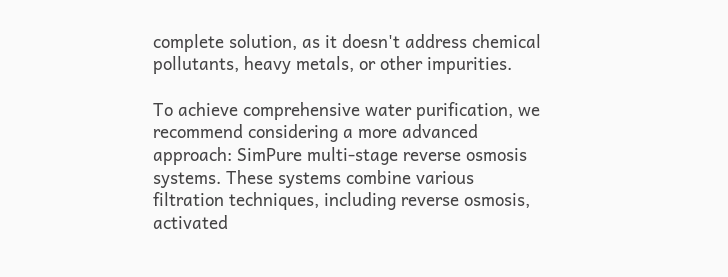complete solution, as it doesn't address chemical pollutants, heavy metals, or other impurities.

To achieve comprehensive water purification, we recommend considering a more advanced approach: SimPure multi-stage reverse osmosis systems. These systems combine various filtration techniques, including reverse osmosis, activated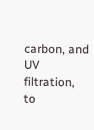carbon, and UV filtration, to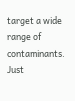target a wide range of contaminants. Just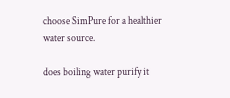choose SimPure for a healthier water source.

does boiling water purify it